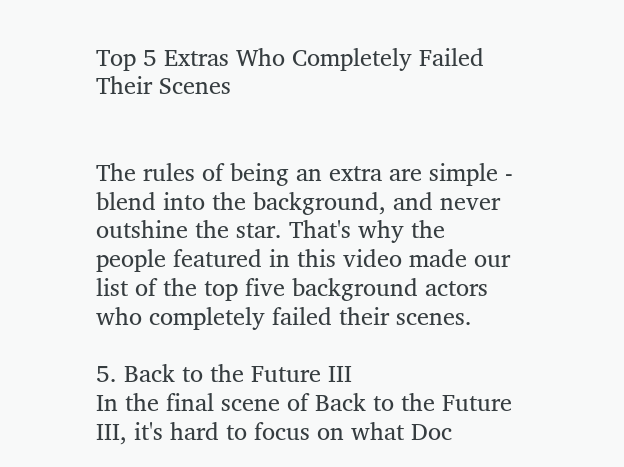Top 5 Extras Who Completely Failed Their Scenes


The rules of being an extra are simple - blend into the background, and never outshine the star. That's why the people featured in this video made our list of the top five background actors who completely failed their scenes.

5. Back to the Future III
In the final scene of Back to the Future III, it's hard to focus on what Doc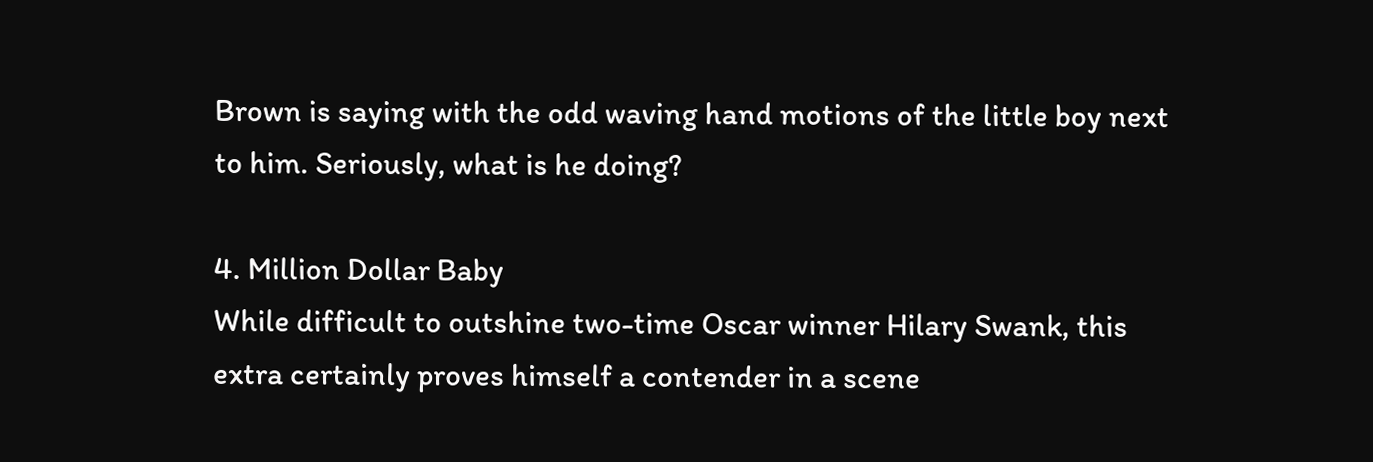Brown is saying with the odd waving hand motions of the little boy next to him. Seriously, what is he doing?

4. Million Dollar Baby
While difficult to outshine two-time Oscar winner Hilary Swank, this extra certainly proves himself a contender in a scene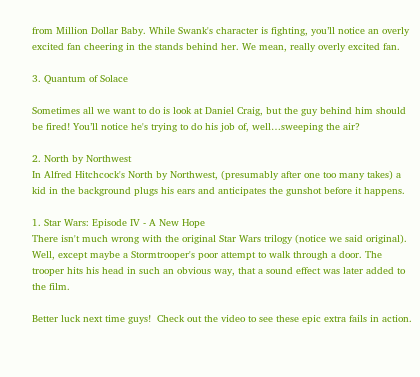from Million Dollar Baby. While Swank's character is fighting, you’ll notice an overly excited fan cheering in the stands behind her. We mean, really overly excited fan.

3. Quantum of Solace

Sometimes all we want to do is look at Daniel Craig, but the guy behind him should be fired! You’ll notice he's trying to do his job of, well…sweeping the air?

2. North by Northwest
In Alfred Hitchcock's North by Northwest, (presumably after one too many takes) a kid in the background plugs his ears and anticipates the gunshot before it happens.

1. Star Wars: Episode IV - A New Hope
There isn't much wrong with the original Star Wars trilogy (notice we said original). Well, except maybe a Stormtrooper's poor attempt to walk through a door. The trooper hits his head in such an obvious way, that a sound effect was later added to the film.

Better luck next time guys!  Check out the video to see these epic extra fails in action.